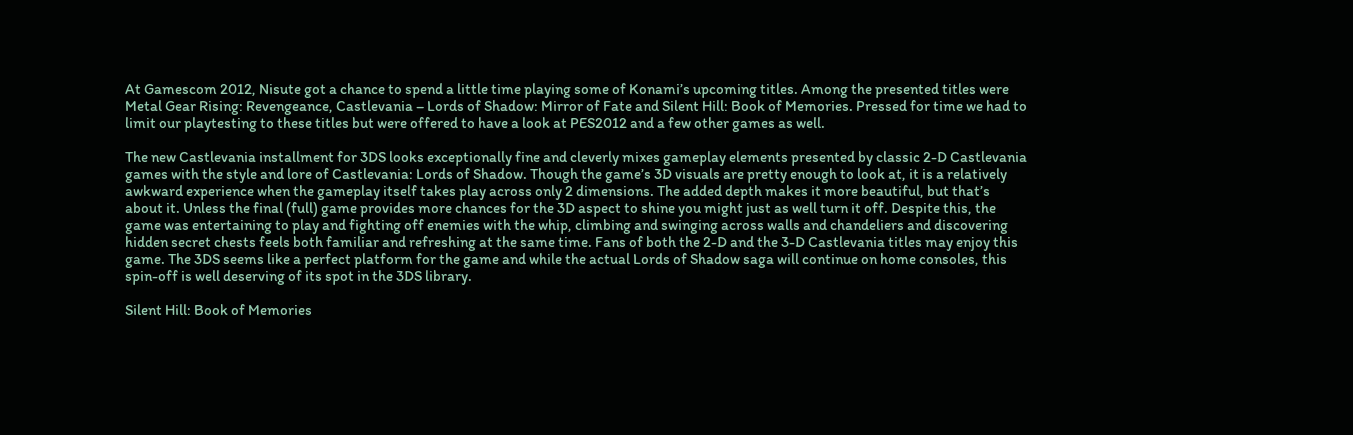At Gamescom 2012, Nisute got a chance to spend a little time playing some of Konami’s upcoming titles. Among the presented titles were Metal Gear Rising: Revengeance, Castlevania – Lords of Shadow: Mirror of Fate and Silent Hill: Book of Memories. Pressed for time we had to limit our playtesting to these titles but were offered to have a look at PES2012 and a few other games as well.

The new Castlevania installment for 3DS looks exceptionally fine and cleverly mixes gameplay elements presented by classic 2-D Castlevania games with the style and lore of Castlevania: Lords of Shadow. Though the game’s 3D visuals are pretty enough to look at, it is a relatively awkward experience when the gameplay itself takes play across only 2 dimensions. The added depth makes it more beautiful, but that’s about it. Unless the final (full) game provides more chances for the 3D aspect to shine you might just as well turn it off. Despite this, the game was entertaining to play and fighting off enemies with the whip, climbing and swinging across walls and chandeliers and discovering hidden secret chests feels both familiar and refreshing at the same time. Fans of both the 2-D and the 3-D Castlevania titles may enjoy this game. The 3DS seems like a perfect platform for the game and while the actual Lords of Shadow saga will continue on home consoles, this spin-off is well deserving of its spot in the 3DS library.

Silent Hill: Book of Memories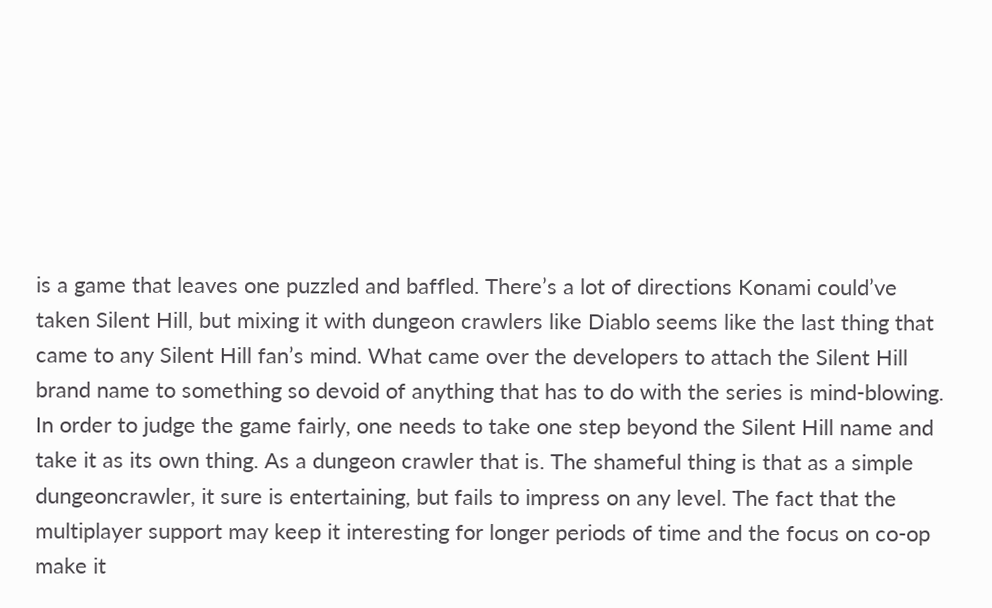is a game that leaves one puzzled and baffled. There’s a lot of directions Konami could’ve taken Silent Hill, but mixing it with dungeon crawlers like Diablo seems like the last thing that came to any Silent Hill fan’s mind. What came over the developers to attach the Silent Hill brand name to something so devoid of anything that has to do with the series is mind-blowing. In order to judge the game fairly, one needs to take one step beyond the Silent Hill name and take it as its own thing. As a dungeon crawler that is. The shameful thing is that as a simple dungeoncrawler, it sure is entertaining, but fails to impress on any level. The fact that the multiplayer support may keep it interesting for longer periods of time and the focus on co-op make it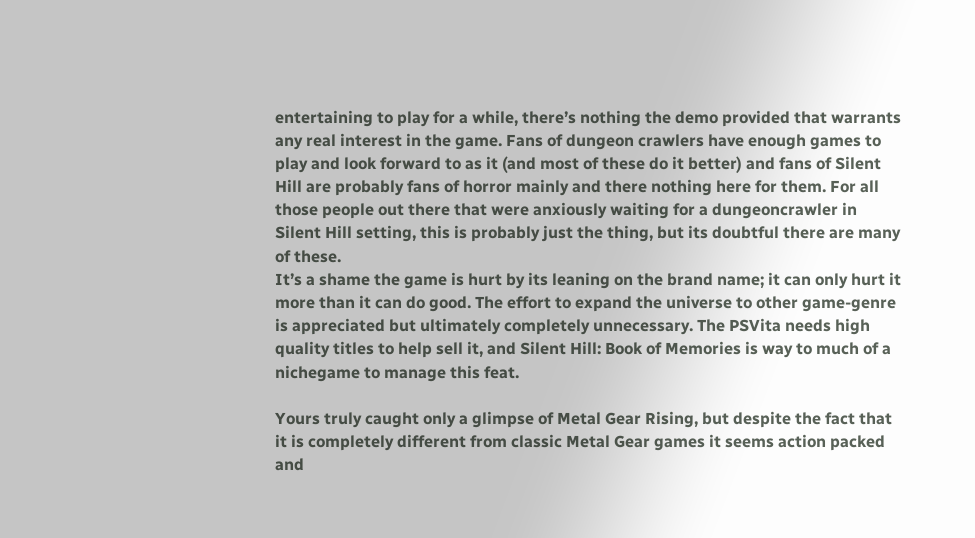entertaining to play for a while, there’s nothing the demo provided that warrants any real interest in the game. Fans of dungeon crawlers have enough games to play and look forward to as it (and most of these do it better) and fans of Silent Hill are probably fans of horror mainly and there nothing here for them. For all those people out there that were anxiously waiting for a dungeoncrawler in Silent Hill setting, this is probably just the thing, but its doubtful there are many of these.
It’s a shame the game is hurt by its leaning on the brand name; it can only hurt it more than it can do good. The effort to expand the universe to other game-genre is appreciated but ultimately completely unnecessary. The PSVita needs high quality titles to help sell it, and Silent Hill: Book of Memories is way to much of a nichegame to manage this feat.

Yours truly caught only a glimpse of Metal Gear Rising, but despite the fact that it is completely different from classic Metal Gear games it seems action packed and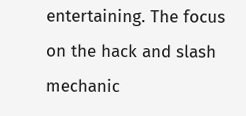entertaining. The focus on the hack and slash mechanic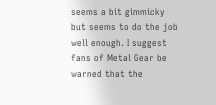seems a bit gimmicky but seems to do the job well enough. I suggest fans of Metal Gear be warned that the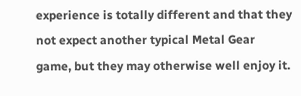experience is totally different and that they not expect another typical Metal Gear game, but they may otherwise well enjoy it.